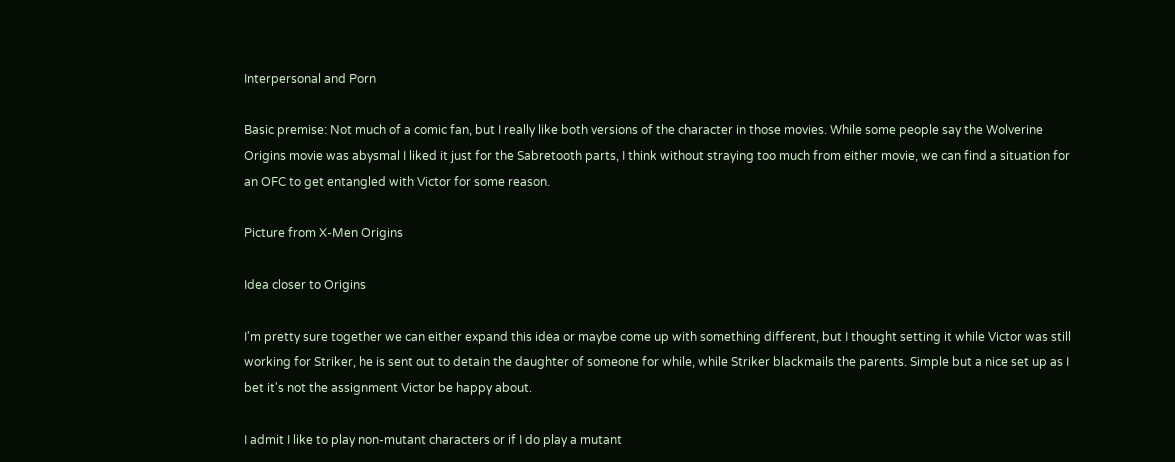Interpersonal and Porn

Basic premise: Not much of a comic fan, but I really like both versions of the character in those movies. While some people say the Wolverine Origins movie was abysmal I liked it just for the Sabretooth parts, I think without straying too much from either movie, we can find a situation for an OFC to get entangled with Victor for some reason.

Picture from X-Men Origins

Idea closer to Origins

I'm pretty sure together we can either expand this idea or maybe come up with something different, but I thought setting it while Victor was still working for Striker, he is sent out to detain the daughter of someone for while, while Striker blackmails the parents. Simple but a nice set up as I bet it's not the assignment Victor be happy about.

I admit I like to play non-mutant characters or if I do play a mutant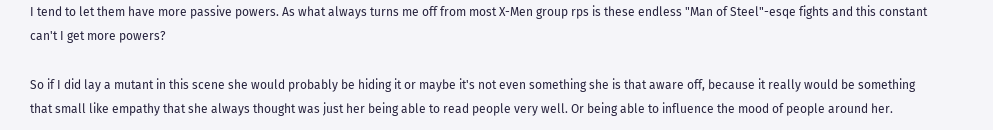I tend to let them have more passive powers. As what always turns me off from most X-Men group rps is these endless "Man of Steel"-esqe fights and this constant can't I get more powers?

So if I did lay a mutant in this scene she would probably be hiding it or maybe it's not even something she is that aware off, because it really would be something that small like empathy that she always thought was just her being able to read people very well. Or being able to influence the mood of people around her.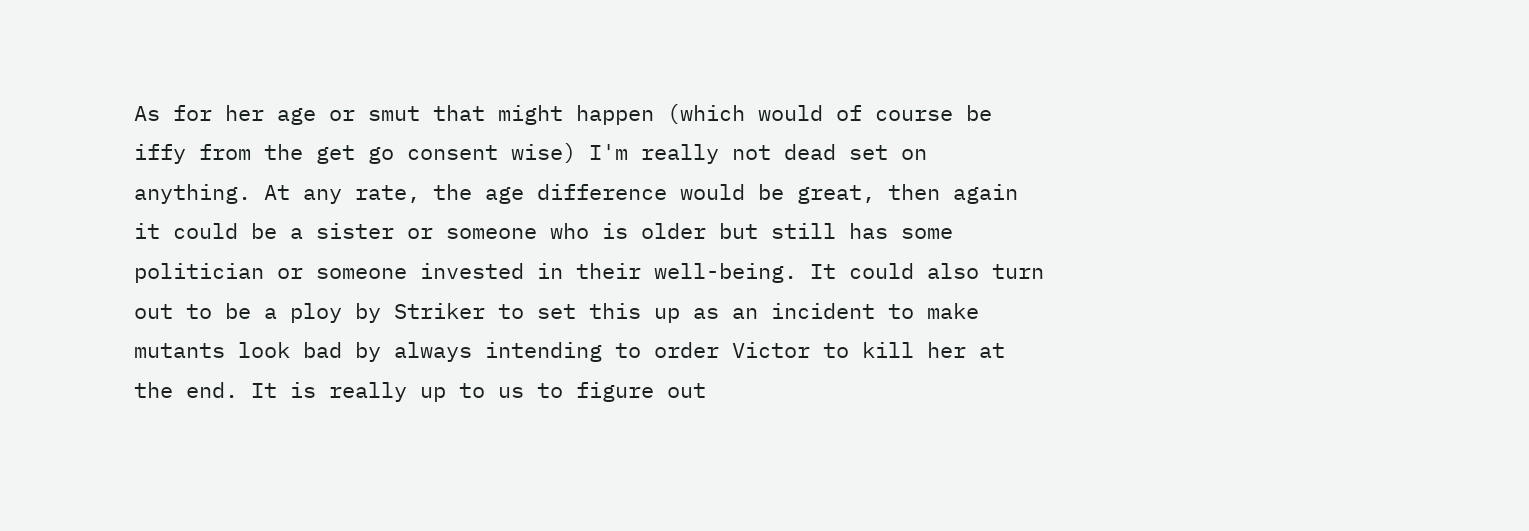As for her age or smut that might happen (which would of course be iffy from the get go consent wise) I'm really not dead set on anything. At any rate, the age difference would be great, then again it could be a sister or someone who is older but still has some politician or someone invested in their well-being. It could also turn out to be a ploy by Striker to set this up as an incident to make mutants look bad by always intending to order Victor to kill her at the end. It is really up to us to figure out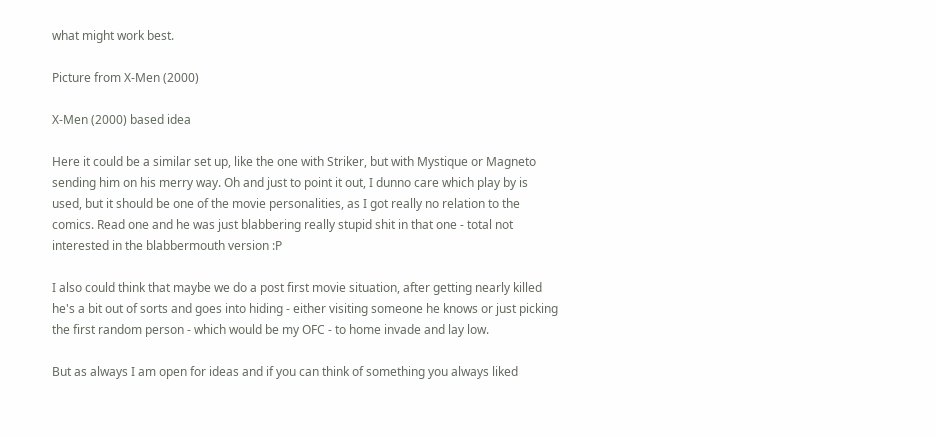what might work best.

Picture from X-Men (2000)

X-Men (2000) based idea

Here it could be a similar set up, like the one with Striker, but with Mystique or Magneto sending him on his merry way. Oh and just to point it out, I dunno care which play by is used, but it should be one of the movie personalities, as I got really no relation to the comics. Read one and he was just blabbering really stupid shit in that one - total not interested in the blabbermouth version :P

I also could think that maybe we do a post first movie situation, after getting nearly killed he's a bit out of sorts and goes into hiding - either visiting someone he knows or just picking the first random person - which would be my OFC - to home invade and lay low.

But as always I am open for ideas and if you can think of something you always liked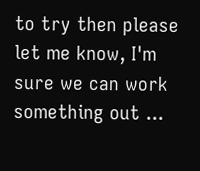to try then please let me know, I'm sure we can work something out ...